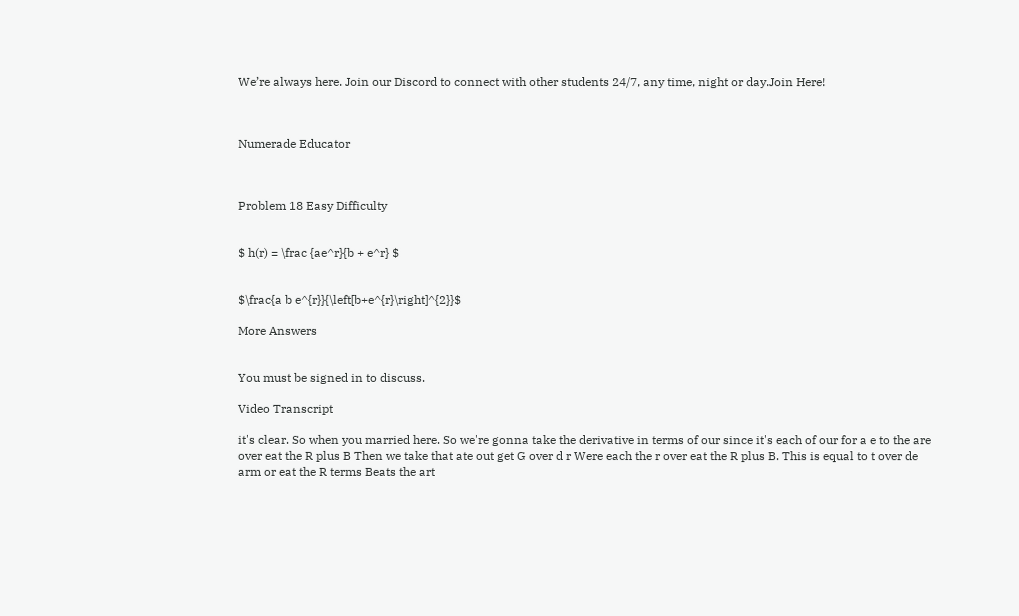We’re always here. Join our Discord to connect with other students 24/7, any time, night or day.Join Here!



Numerade Educator



Problem 18 Easy Difficulty


$ h(r) = \frac {ae^r}{b + e^r} $


$\frac{a b e^{r}}{\left[b+e^{r}\right]^{2}}$

More Answers


You must be signed in to discuss.

Video Transcript

it's clear. So when you married here. So we're gonna take the derivative in terms of our since it's each of our for a e to the are over eat the R plus B Then we take that ate out get G over d r Were each the r over eat the R plus B. This is equal to t over de arm or eat the R terms Beats the art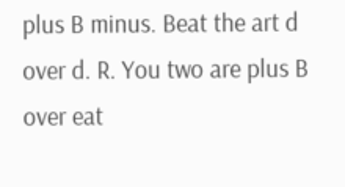plus B minus. Beat the art d over d. R. You two are plus B over eat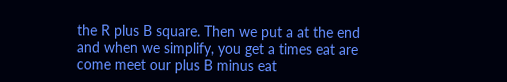the R plus B square. Then we put a at the end and when we simplify, you get a times eat are come meet our plus B minus eat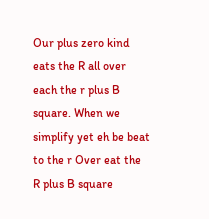Our plus zero kind eats the R all over each the r plus B square. When we simplify yet eh be beat to the r Over eat the R plus B square